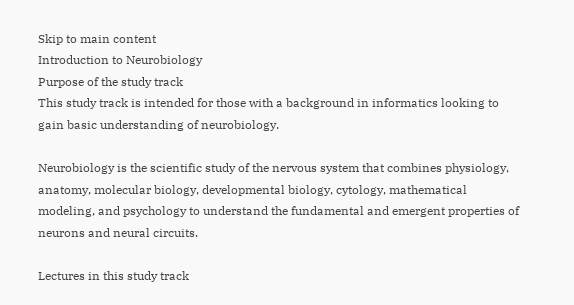Skip to main content
Introduction to Neurobiology
Purpose of the study track
This study track is intended for those with a background in informatics looking to gain basic understanding of neurobiology.

Neurobiology is the scientific study of the nervous system that combines physiology, anatomy, molecular biology, developmental biology, cytology, mathematical modeling, and psychology to understand the fundamental and emergent properties of neurons and neural circuits.

Lectures in this study track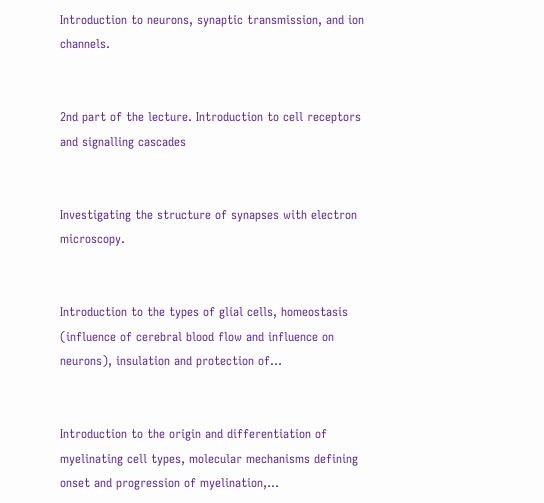Introduction to neurons, synaptic transmission, and ion channels.


2nd part of the lecture. Introduction to cell receptors and signalling cascades


Investigating the structure of synapses with electron microscopy.


Introduction to the types of glial cells, homeostasis (influence of cerebral blood flow and influence on neurons), insulation and protection of…


Introduction to the origin and differentiation of myelinating cell types, molecular mechanisms defining onset and progression of myelination,…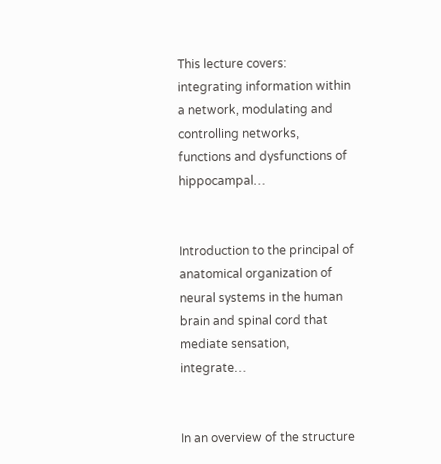This lecture covers: integrating information within a network, modulating and controlling networks, functions and dysfunctions of hippocampal…


Introduction to the principal of anatomical organization of neural systems in the human brain and spinal cord that mediate sensation, integrate…


In an overview of the structure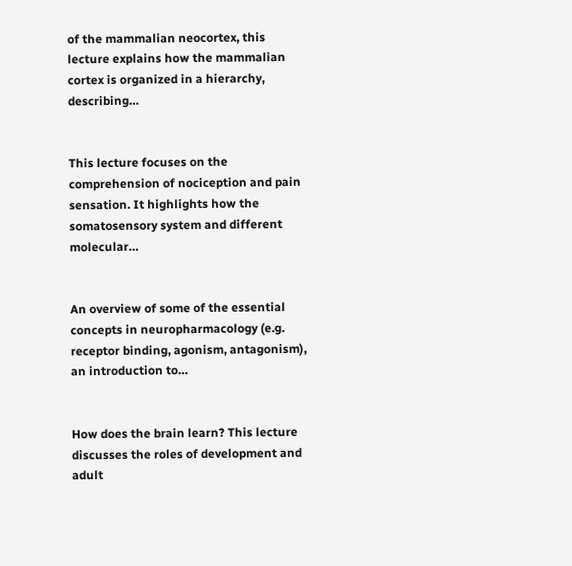of the mammalian neocortex, this lecture explains how the mammalian cortex is organized in a hierarchy, describing…


This lecture focuses on the comprehension of nociception and pain sensation. It highlights how the somatosensory system and different molecular…


An overview of some of the essential concepts in neuropharmacology (e.g. receptor binding, agonism, antagonism), an introduction to…


How does the brain learn? This lecture discusses the roles of development and adult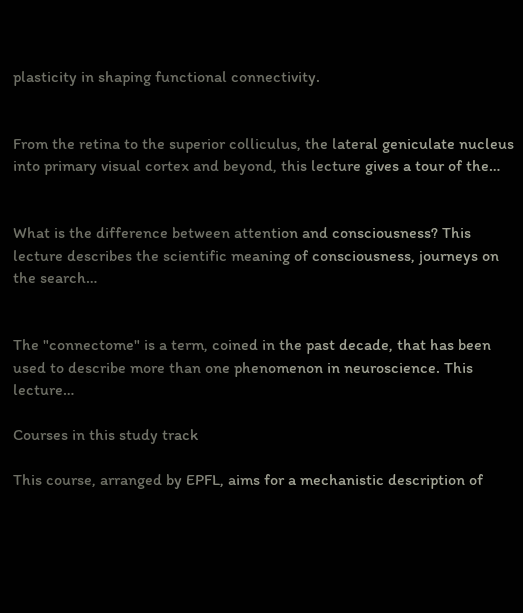plasticity in shaping functional connectivity.


From the retina to the superior colliculus, the lateral geniculate nucleus into primary visual cortex and beyond, this lecture gives a tour of the…


What is the difference between attention and consciousness? This lecture describes the scientific meaning of consciousness, journeys on the search…


The "connectome" is a term, coined in the past decade, that has been used to describe more than one phenomenon in neuroscience. This lecture…

Courses in this study track

This course, arranged by EPFL, aims for a mechanistic description of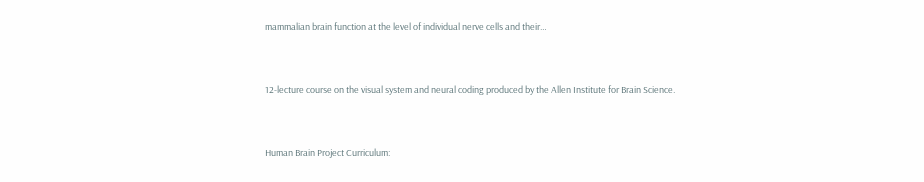mammalian brain function at the level of individual nerve cells and their…


12-lecture course on the visual system and neural coding produced by the Allen Institute for Brain Science.


Human Brain Project Curriculum: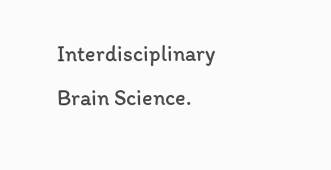Interdisciplinary Brain Science.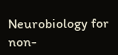Neurobiology for non-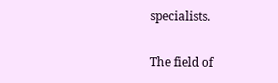specialists.

The field of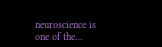neuroscience is one of the…